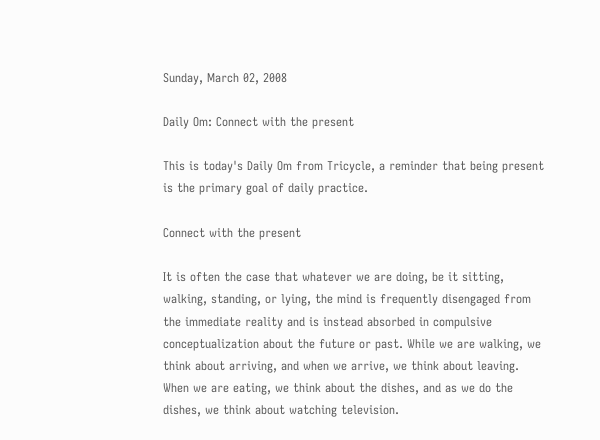Sunday, March 02, 2008

Daily Om: Connect with the present

This is today's Daily Om from Tricycle, a reminder that being present is the primary goal of daily practice.

Connect with the present

It is often the case that whatever we are doing, be it sitting, walking, standing, or lying, the mind is frequently disengaged from the immediate reality and is instead absorbed in compulsive conceptualization about the future or past. While we are walking, we think about arriving, and when we arrive, we think about leaving. When we are eating, we think about the dishes, and as we do the dishes, we think about watching television.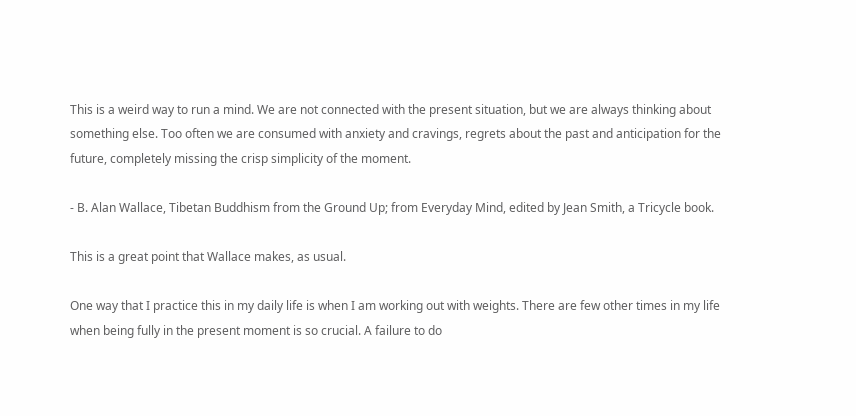This is a weird way to run a mind. We are not connected with the present situation, but we are always thinking about something else. Too often we are consumed with anxiety and cravings, regrets about the past and anticipation for the future, completely missing the crisp simplicity of the moment.

- B. Alan Wallace, Tibetan Buddhism from the Ground Up; from Everyday Mind, edited by Jean Smith, a Tricycle book.

This is a great point that Wallace makes, as usual.

One way that I practice this in my daily life is when I am working out with weights. There are few other times in my life when being fully in the present moment is so crucial. A failure to do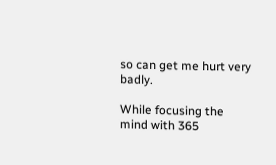so can get me hurt very badly.

While focusing the mind with 365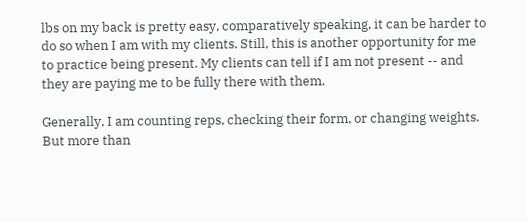lbs on my back is pretty easy, comparatively speaking, it can be harder to do so when I am with my clients. Still, this is another opportunity for me to practice being present. My clients can tell if I am not present -- and they are paying me to be fully there with them.

Generally, I am counting reps, checking their form, or changing weights. But more than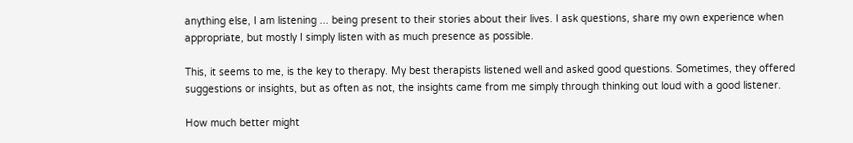anything else, I am listening ... being present to their stories about their lives. I ask questions, share my own experience when appropriate, but mostly I simply listen with as much presence as possible.

This, it seems to me, is the key to therapy. My best therapists listened well and asked good questions. Sometimes, they offered suggestions or insights, but as often as not, the insights came from me simply through thinking out loud with a good listener.

How much better might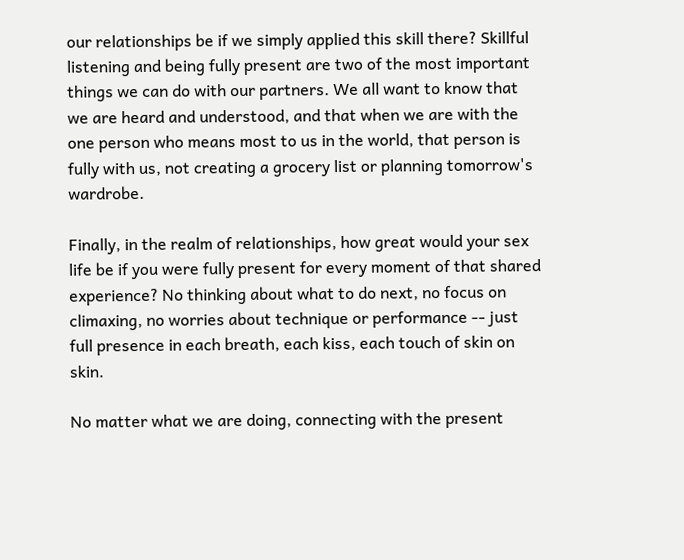our relationships be if we simply applied this skill there? Skillful listening and being fully present are two of the most important things we can do with our partners. We all want to know that we are heard and understood, and that when we are with the one person who means most to us in the world, that person is fully with us, not creating a grocery list or planning tomorrow's wardrobe.

Finally, in the realm of relationships, how great would your sex life be if you were fully present for every moment of that shared experience? No thinking about what to do next, no focus on climaxing, no worries about technique or performance -- just full presence in each breath, each kiss, each touch of skin on skin.

No matter what we are doing, connecting with the present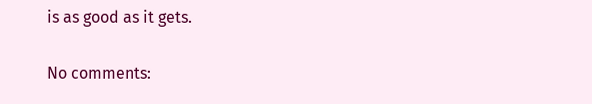is as good as it gets.

No comments: